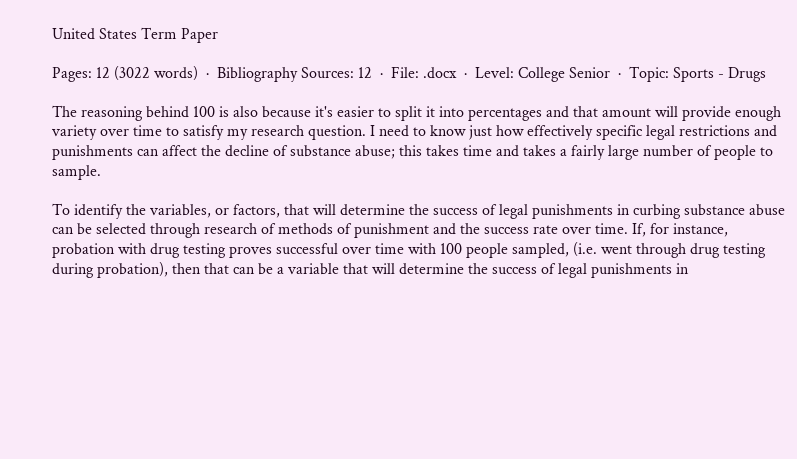United States Term Paper

Pages: 12 (3022 words)  ·  Bibliography Sources: 12  ·  File: .docx  ·  Level: College Senior  ·  Topic: Sports - Drugs

The reasoning behind 100 is also because it's easier to split it into percentages and that amount will provide enough variety over time to satisfy my research question. I need to know just how effectively specific legal restrictions and punishments can affect the decline of substance abuse; this takes time and takes a fairly large number of people to sample.

To identify the variables, or factors, that will determine the success of legal punishments in curbing substance abuse can be selected through research of methods of punishment and the success rate over time. If, for instance, probation with drug testing proves successful over time with 100 people sampled, (i.e. went through drug testing during probation), then that can be a variable that will determine the success of legal punishments in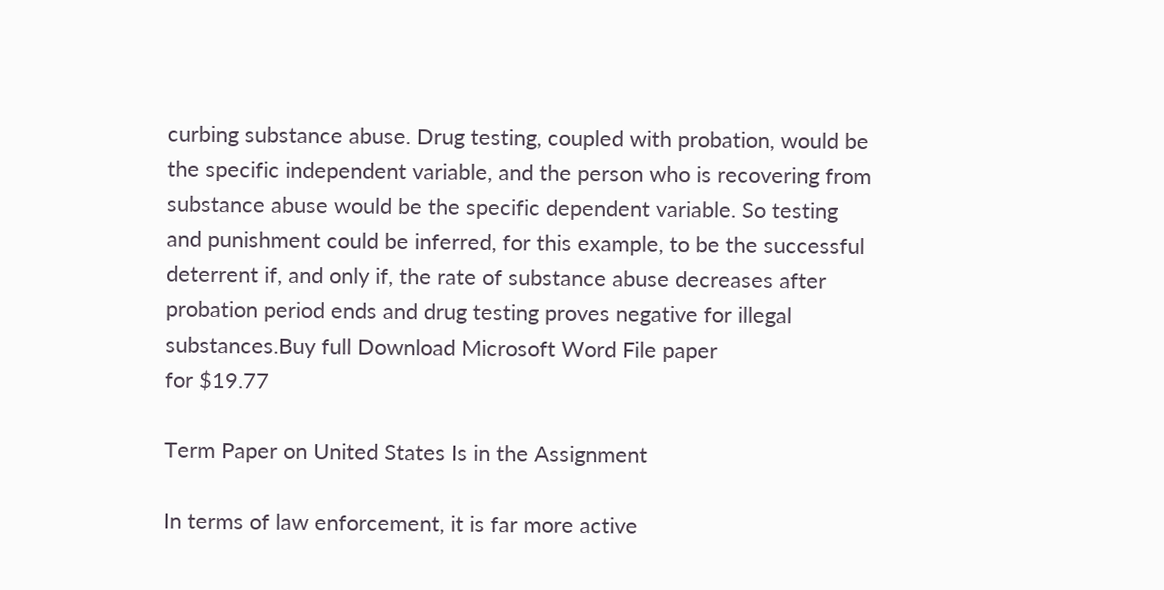curbing substance abuse. Drug testing, coupled with probation, would be the specific independent variable, and the person who is recovering from substance abuse would be the specific dependent variable. So testing and punishment could be inferred, for this example, to be the successful deterrent if, and only if, the rate of substance abuse decreases after probation period ends and drug testing proves negative for illegal substances.Buy full Download Microsoft Word File paper
for $19.77

Term Paper on United States Is in the Assignment

In terms of law enforcement, it is far more active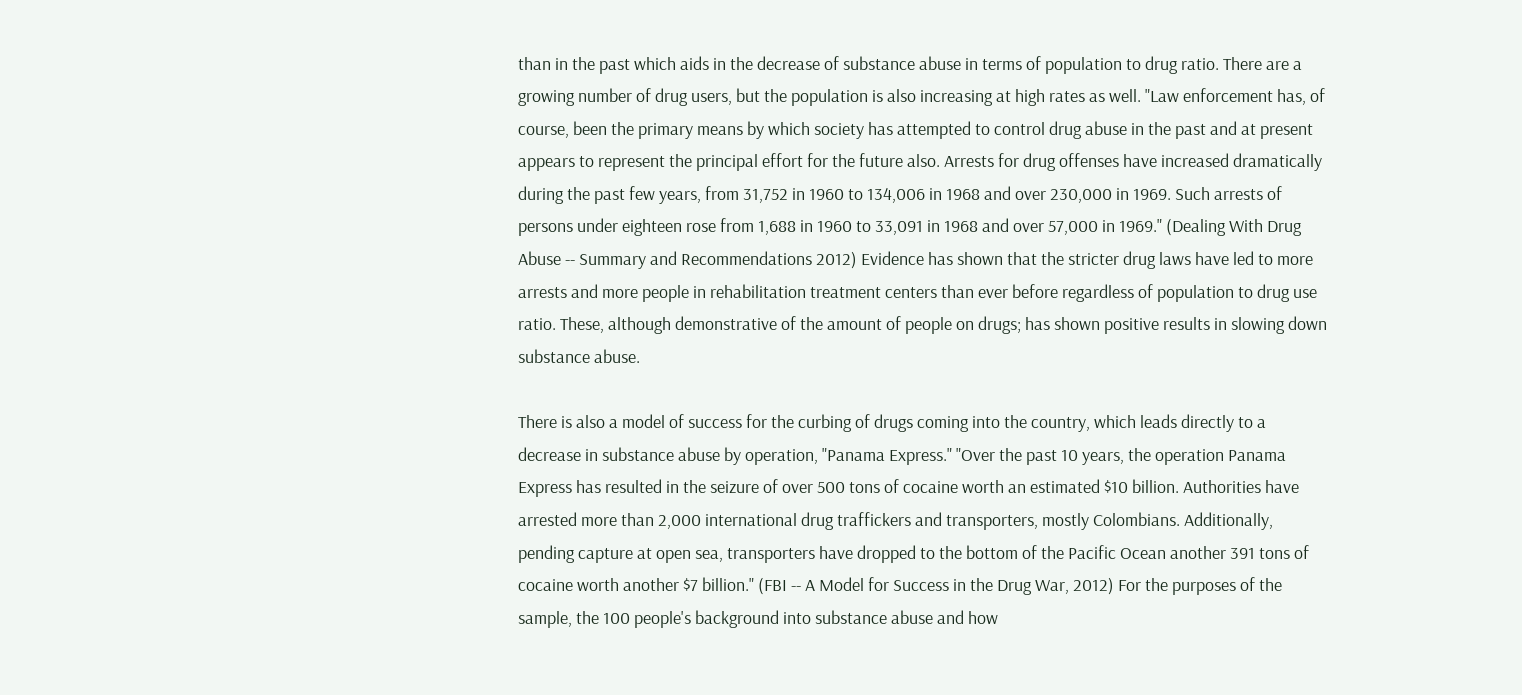than in the past which aids in the decrease of substance abuse in terms of population to drug ratio. There are a growing number of drug users, but the population is also increasing at high rates as well. "Law enforcement has, of course, been the primary means by which society has attempted to control drug abuse in the past and at present appears to represent the principal effort for the future also. Arrests for drug offenses have increased dramatically during the past few years, from 31,752 in 1960 to 134,006 in 1968 and over 230,000 in 1969. Such arrests of persons under eighteen rose from 1,688 in 1960 to 33,091 in 1968 and over 57,000 in 1969." (Dealing With Drug Abuse -- Summary and Recommendations 2012) Evidence has shown that the stricter drug laws have led to more arrests and more people in rehabilitation treatment centers than ever before regardless of population to drug use ratio. These, although demonstrative of the amount of people on drugs; has shown positive results in slowing down substance abuse.

There is also a model of success for the curbing of drugs coming into the country, which leads directly to a decrease in substance abuse by operation, "Panama Express." "Over the past 10 years, the operation Panama Express has resulted in the seizure of over 500 tons of cocaine worth an estimated $10 billion. Authorities have arrested more than 2,000 international drug traffickers and transporters, mostly Colombians. Additionally, pending capture at open sea, transporters have dropped to the bottom of the Pacific Ocean another 391 tons of cocaine worth another $7 billion." (FBI -- A Model for Success in the Drug War, 2012) For the purposes of the sample, the 100 people's background into substance abuse and how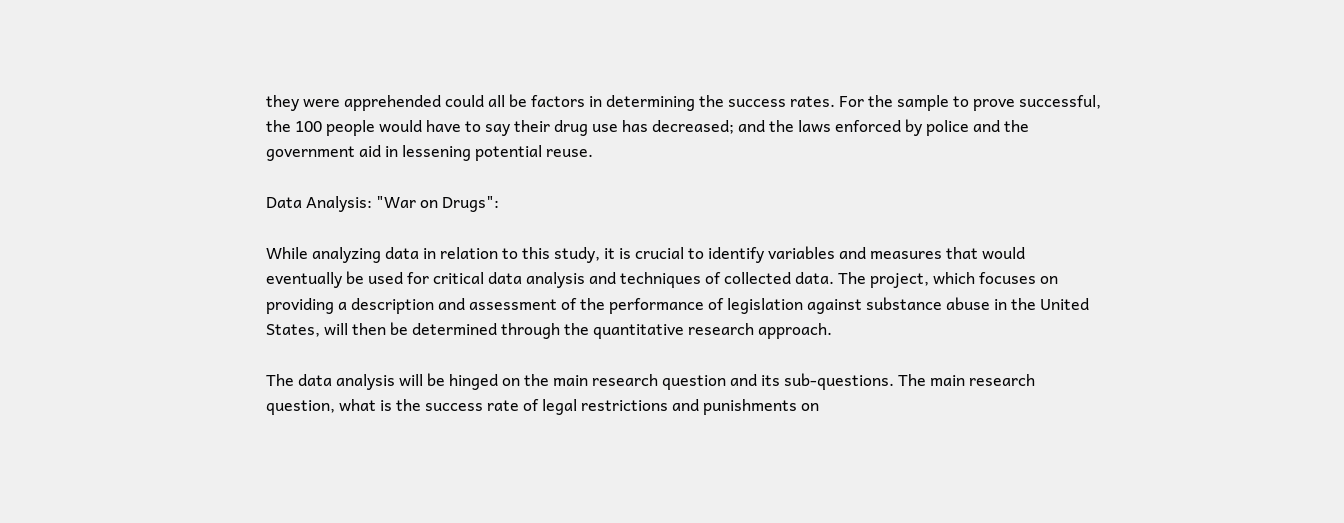they were apprehended could all be factors in determining the success rates. For the sample to prove successful, the 100 people would have to say their drug use has decreased; and the laws enforced by police and the government aid in lessening potential reuse.

Data Analysis: "War on Drugs":

While analyzing data in relation to this study, it is crucial to identify variables and measures that would eventually be used for critical data analysis and techniques of collected data. The project, which focuses on providing a description and assessment of the performance of legislation against substance abuse in the United States, will then be determined through the quantitative research approach.

The data analysis will be hinged on the main research question and its sub-questions. The main research question, what is the success rate of legal restrictions and punishments on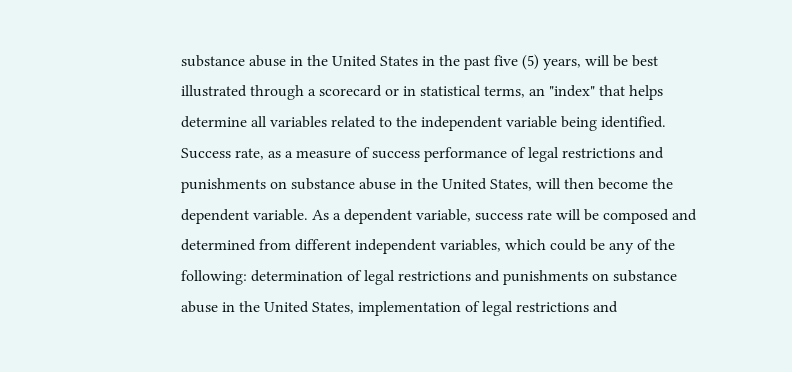substance abuse in the United States in the past five (5) years, will be best illustrated through a scorecard or in statistical terms, an "index" that helps determine all variables related to the independent variable being identified. Success rate, as a measure of success performance of legal restrictions and punishments on substance abuse in the United States, will then become the dependent variable. As a dependent variable, success rate will be composed and determined from different independent variables, which could be any of the following: determination of legal restrictions and punishments on substance abuse in the United States, implementation of legal restrictions and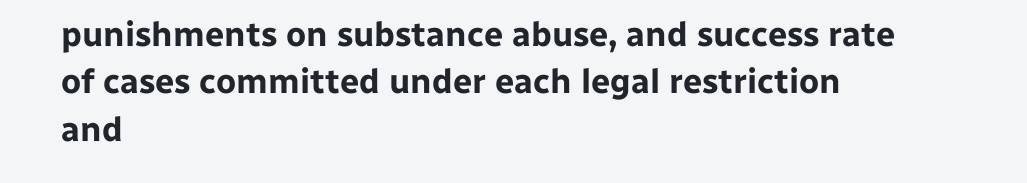punishments on substance abuse, and success rate of cases committed under each legal restriction and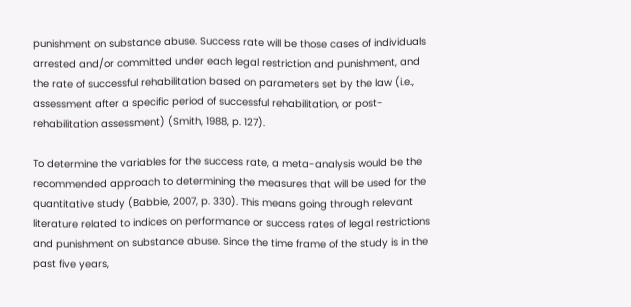punishment on substance abuse. Success rate will be those cases of individuals arrested and/or committed under each legal restriction and punishment, and the rate of successful rehabilitation based on parameters set by the law (i.e., assessment after a specific period of successful rehabilitation, or post-rehabilitation assessment) (Smith, 1988, p. 127).

To determine the variables for the success rate, a meta-analysis would be the recommended approach to determining the measures that will be used for the quantitative study (Babbie, 2007, p. 330). This means going through relevant literature related to indices on performance or success rates of legal restrictions and punishment on substance abuse. Since the time frame of the study is in the past five years,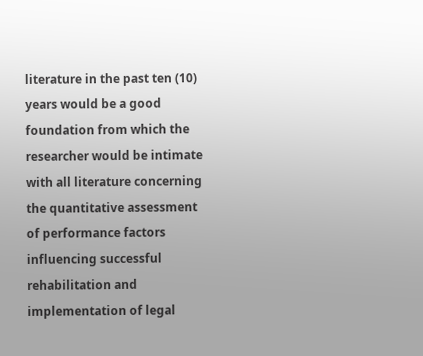literature in the past ten (10) years would be a good foundation from which the researcher would be intimate with all literature concerning the quantitative assessment of performance factors influencing successful rehabilitation and implementation of legal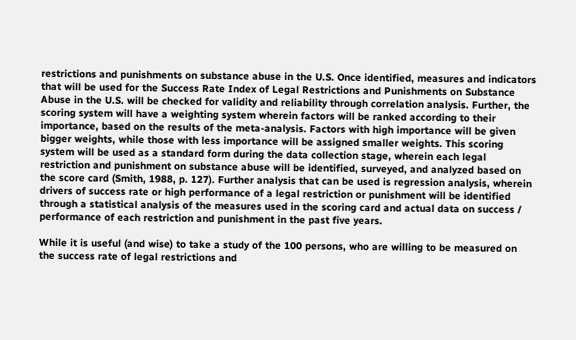restrictions and punishments on substance abuse in the U.S. Once identified, measures and indicators that will be used for the Success Rate Index of Legal Restrictions and Punishments on Substance Abuse in the U.S. will be checked for validity and reliability through correlation analysis. Further, the scoring system will have a weighting system wherein factors will be ranked according to their importance, based on the results of the meta-analysis. Factors with high importance will be given bigger weights, while those with less importance will be assigned smaller weights. This scoring system will be used as a standard form during the data collection stage, wherein each legal restriction and punishment on substance abuse will be identified, surveyed, and analyzed based on the score card (Smith, 1988, p. 127). Further analysis that can be used is regression analysis, wherein drivers of success rate or high performance of a legal restriction or punishment will be identified through a statistical analysis of the measures used in the scoring card and actual data on success / performance of each restriction and punishment in the past five years.

While it is useful (and wise) to take a study of the 100 persons, who are willing to be measured on the success rate of legal restrictions and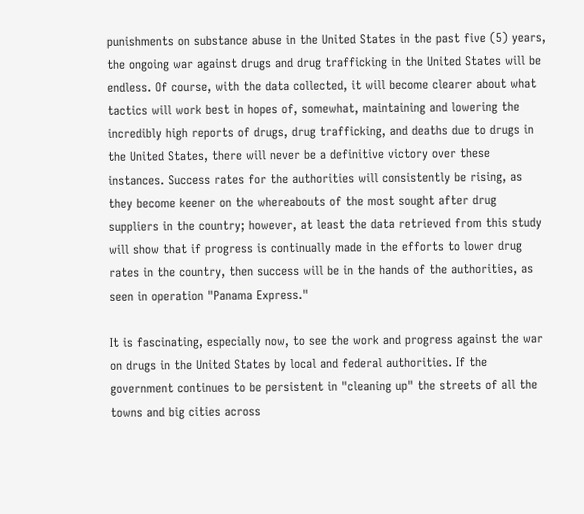punishments on substance abuse in the United States in the past five (5) years, the ongoing war against drugs and drug trafficking in the United States will be endless. Of course, with the data collected, it will become clearer about what tactics will work best in hopes of, somewhat, maintaining and lowering the incredibly high reports of drugs, drug trafficking, and deaths due to drugs in the United States, there will never be a definitive victory over these instances. Success rates for the authorities will consistently be rising, as they become keener on the whereabouts of the most sought after drug suppliers in the country; however, at least the data retrieved from this study will show that if progress is continually made in the efforts to lower drug rates in the country, then success will be in the hands of the authorities, as seen in operation "Panama Express."

It is fascinating, especially now, to see the work and progress against the war on drugs in the United States by local and federal authorities. If the government continues to be persistent in "cleaning up" the streets of all the towns and big cities across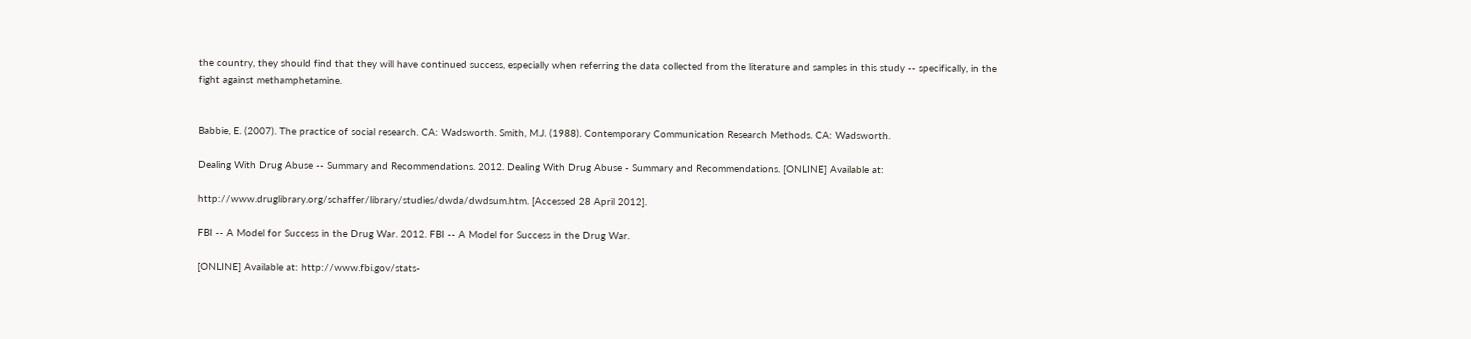the country, they should find that they will have continued success, especially when referring the data collected from the literature and samples in this study -- specifically, in the fight against methamphetamine.


Babbie, E. (2007). The practice of social research. CA: Wadsworth. Smith, M.J. (1988). Contemporary Communication Research Methods. CA: Wadsworth.

Dealing With Drug Abuse -- Summary and Recommendations. 2012. Dealing With Drug Abuse - Summary and Recommendations. [ONLINE] Available at:

http://www.druglibrary.org/schaffer/library/studies/dwda/dwdsum.htm. [Accessed 28 April 2012].

FBI -- A Model for Success in the Drug War. 2012. FBI -- A Model for Success in the Drug War.

[ONLINE] Available at: http://www.fbi.gov/stats-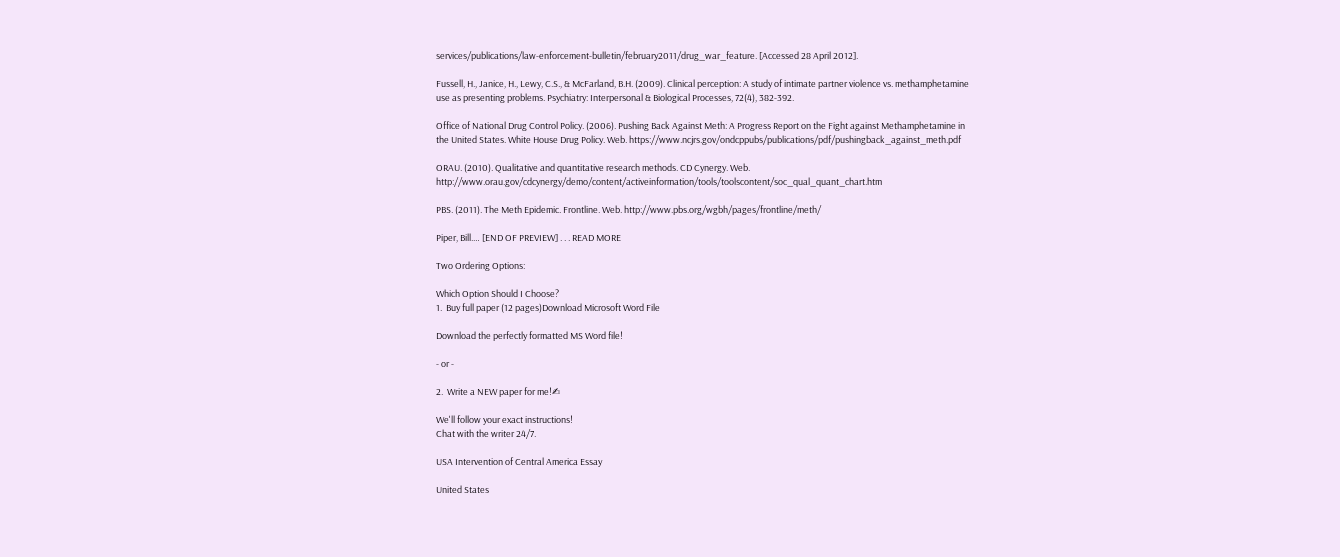services/publications/law-enforcement-bulletin/february2011/drug_war_feature. [Accessed 28 April 2012].

Fussell, H., Janice, H., Lewy, C.S., & McFarland, B.H. (2009). Clinical perception: A study of intimate partner violence vs. methamphetamine use as presenting problems. Psychiatry: Interpersonal & Biological Processes, 72(4), 382-392.

Office of National Drug Control Policy. (2006). Pushing Back Against Meth: A Progress Report on the Fight against Methamphetamine in the United States. White House Drug Policy. Web. https://www.ncjrs.gov/ondcppubs/publications/pdf/pushingback_against_meth.pdf

ORAU. (2010). Qualitative and quantitative research methods. CD Cynergy. Web. http://www.orau.gov/cdcynergy/demo/content/activeinformation/tools/toolscontent/soc_qual_quant_chart.htm

PBS. (2011). The Meth Epidemic. Frontline. Web. http://www.pbs.org/wgbh/pages/frontline/meth/

Piper, Bill.… [END OF PREVIEW] . . . READ MORE

Two Ordering Options:

Which Option Should I Choose?
1.  Buy full paper (12 pages)Download Microsoft Word File

Download the perfectly formatted MS Word file!

- or -

2.  Write a NEW paper for me!✍

We'll follow your exact instructions!
Chat with the writer 24/7.

USA Intervention of Central America Essay

United States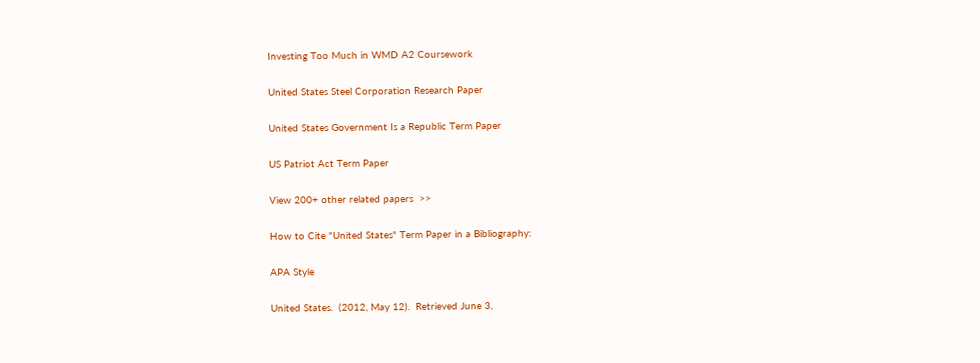Investing Too Much in WMD A2 Coursework

United States Steel Corporation Research Paper

United States Government Is a Republic Term Paper

US Patriot Act Term Paper

View 200+ other related papers  >>

How to Cite "United States" Term Paper in a Bibliography:

APA Style

United States.  (2012, May 12).  Retrieved June 3,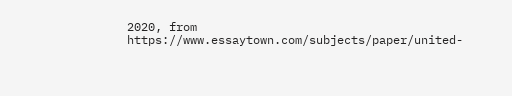2020, from https://www.essaytown.com/subjects/paper/united-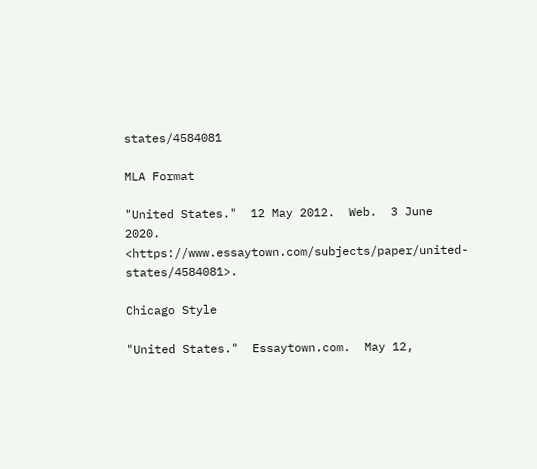states/4584081

MLA Format

"United States."  12 May 2012.  Web.  3 June 2020. <https://www.essaytown.com/subjects/paper/united-states/4584081>.

Chicago Style

"United States."  Essaytown.com.  May 12,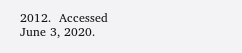2012.  Accessed June 3, 2020.